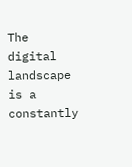The digital landscape is a constantly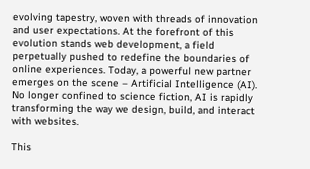evolving tapestry, woven with threads of innovation and user expectations. At the forefront of this evolution stands web development, a field perpetually pushed to redefine the boundaries of online experiences. Today, a powerful new partner emerges on the scene – Artificial Intelligence (AI). No longer confined to science fiction, AI is rapidly transforming the way we design, build, and interact with websites.

This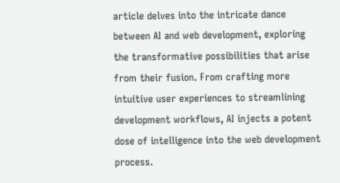article delves into the intricate dance between AI and web development, exploring the transformative possibilities that arise from their fusion. From crafting more intuitive user experiences to streamlining development workflows, AI injects a potent dose of intelligence into the web development process.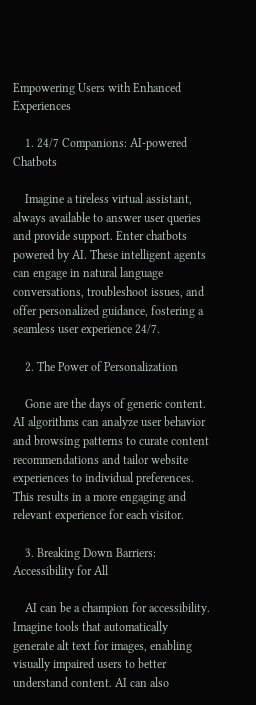Empowering Users with Enhanced Experiences

    1. 24/7 Companions: AI-powered Chatbots

    Imagine a tireless virtual assistant, always available to answer user queries and provide support. Enter chatbots powered by AI. These intelligent agents can engage in natural language conversations, troubleshoot issues, and offer personalized guidance, fostering a seamless user experience 24/7.

    2. The Power of Personalization

    Gone are the days of generic content. AI algorithms can analyze user behavior and browsing patterns to curate content recommendations and tailor website experiences to individual preferences. This results in a more engaging and relevant experience for each visitor.

    3. Breaking Down Barriers: Accessibility for All

    AI can be a champion for accessibility. Imagine tools that automatically generate alt text for images, enabling visually impaired users to better understand content. AI can also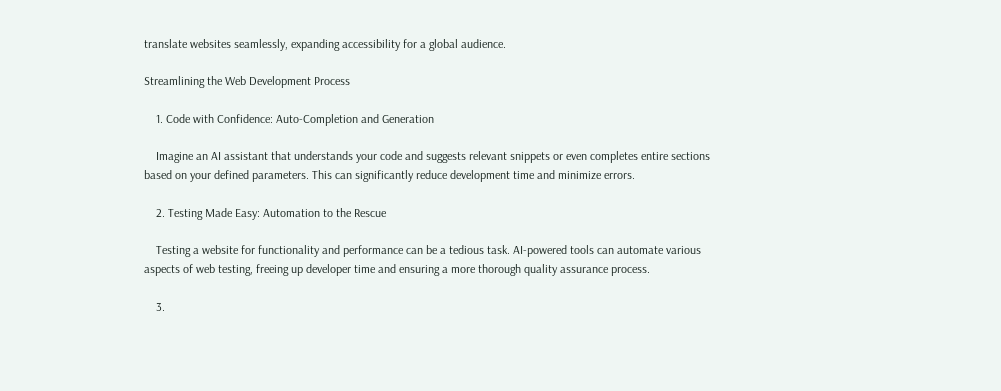translate websites seamlessly, expanding accessibility for a global audience.

Streamlining the Web Development Process

    1. Code with Confidence: Auto-Completion and Generation

    Imagine an AI assistant that understands your code and suggests relevant snippets or even completes entire sections based on your defined parameters. This can significantly reduce development time and minimize errors.

    2. Testing Made Easy: Automation to the Rescue

    Testing a website for functionality and performance can be a tedious task. AI-powered tools can automate various aspects of web testing, freeing up developer time and ensuring a more thorough quality assurance process.

    3.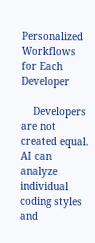Personalized Workflows for Each Developer

    Developers are not created equal. AI can analyze individual coding styles and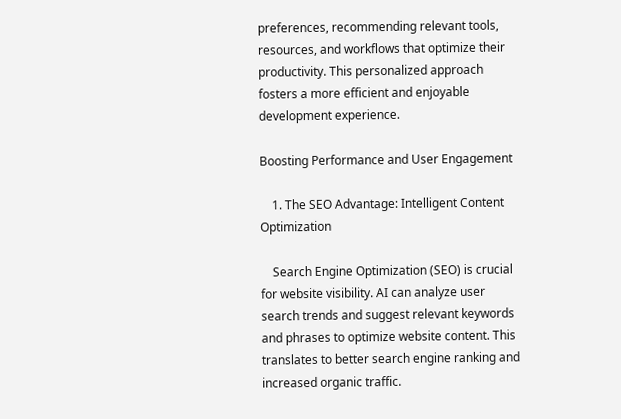preferences, recommending relevant tools, resources, and workflows that optimize their productivity. This personalized approach fosters a more efficient and enjoyable development experience.

Boosting Performance and User Engagement

    1. The SEO Advantage: Intelligent Content Optimization

    Search Engine Optimization (SEO) is crucial for website visibility. AI can analyze user search trends and suggest relevant keywords and phrases to optimize website content. This translates to better search engine ranking and increased organic traffic.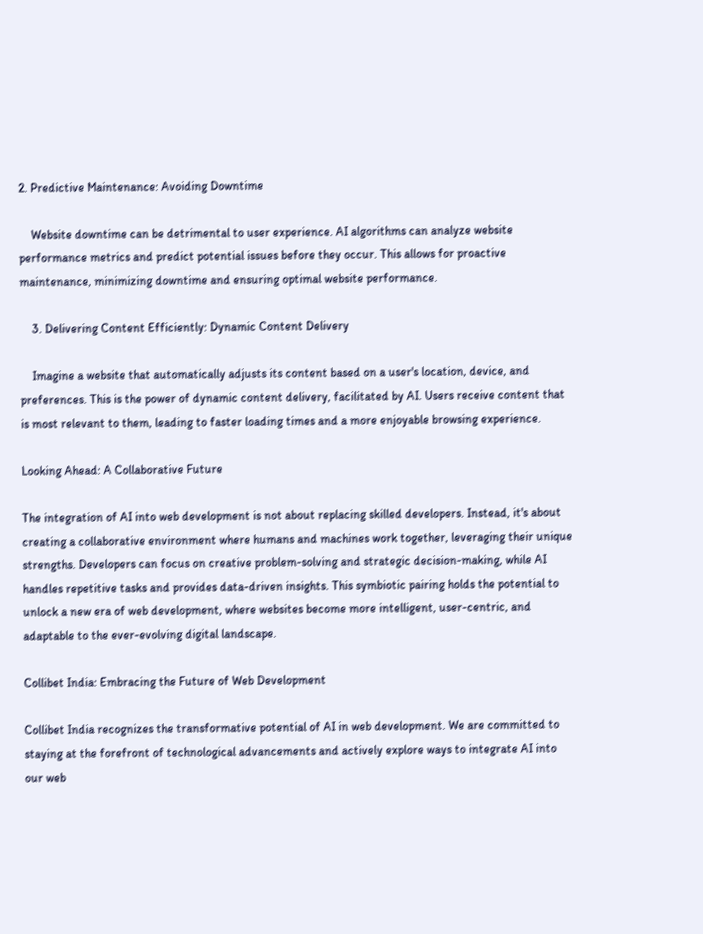2. Predictive Maintenance: Avoiding Downtime

    Website downtime can be detrimental to user experience. AI algorithms can analyze website performance metrics and predict potential issues before they occur. This allows for proactive maintenance, minimizing downtime and ensuring optimal website performance.

    3. Delivering Content Efficiently: Dynamic Content Delivery

    Imagine a website that automatically adjusts its content based on a user's location, device, and preferences. This is the power of dynamic content delivery, facilitated by AI. Users receive content that is most relevant to them, leading to faster loading times and a more enjoyable browsing experience.

Looking Ahead: A Collaborative Future

The integration of AI into web development is not about replacing skilled developers. Instead, it's about creating a collaborative environment where humans and machines work together, leveraging their unique strengths. Developers can focus on creative problem-solving and strategic decision-making, while AI handles repetitive tasks and provides data-driven insights. This symbiotic pairing holds the potential to unlock a new era of web development, where websites become more intelligent, user-centric, and adaptable to the ever-evolving digital landscape.

Collibet India: Embracing the Future of Web Development

Collibet India recognizes the transformative potential of AI in web development. We are committed to staying at the forefront of technological advancements and actively explore ways to integrate AI into our web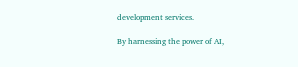development services.

By harnessing the power of AI,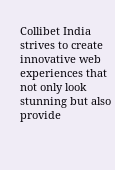Collibet India strives to create innovative web experiences that not only look stunning but also provide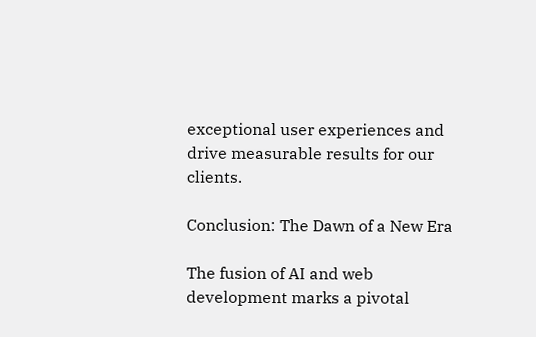exceptional user experiences and drive measurable results for our clients.

Conclusion: The Dawn of a New Era

The fusion of AI and web development marks a pivotal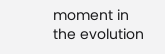moment in the evolution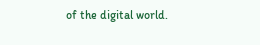of the digital world.